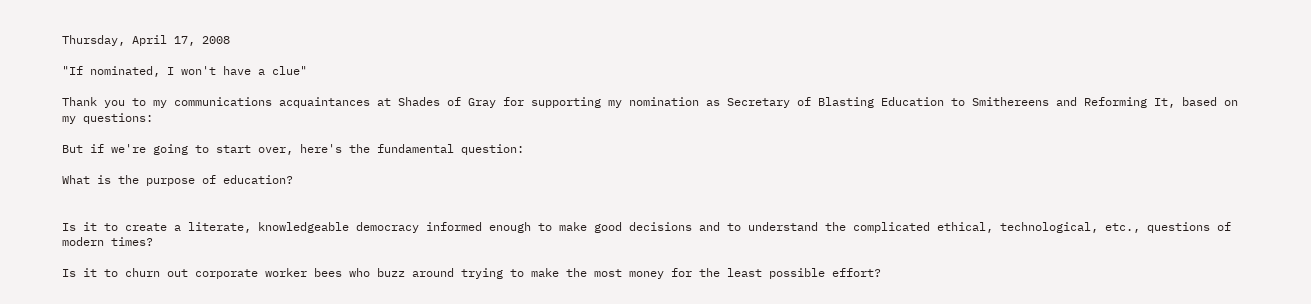Thursday, April 17, 2008

"If nominated, I won't have a clue"

Thank you to my communications acquaintances at Shades of Gray for supporting my nomination as Secretary of Blasting Education to Smithereens and Reforming It, based on my questions:

But if we're going to start over, here's the fundamental question:

What is the purpose of education?


Is it to create a literate, knowledgeable democracy informed enough to make good decisions and to understand the complicated ethical, technological, etc., questions of modern times?

Is it to churn out corporate worker bees who buzz around trying to make the most money for the least possible effort?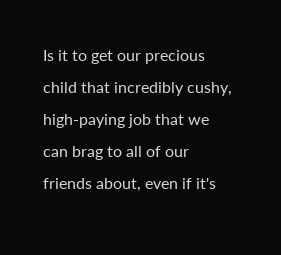Is it to get our precious child that incredibly cushy, high-paying job that we can brag to all of our friends about, even if it's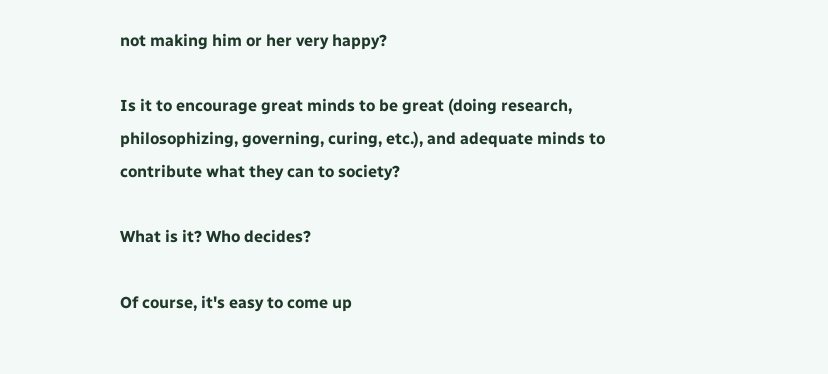not making him or her very happy?

Is it to encourage great minds to be great (doing research, philosophizing, governing, curing, etc.), and adequate minds to contribute what they can to society?

What is it? Who decides?

Of course, it's easy to come up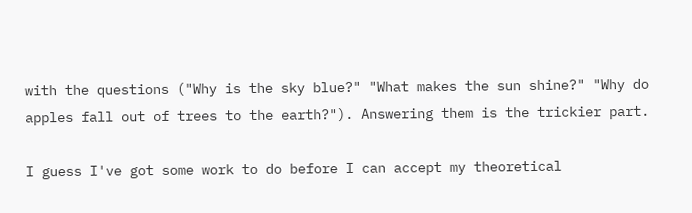with the questions ("Why is the sky blue?" "What makes the sun shine?" "Why do apples fall out of trees to the earth?"). Answering them is the trickier part.

I guess I've got some work to do before I can accept my theoretical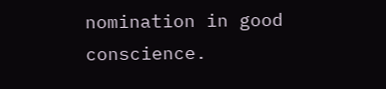nomination in good conscience.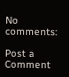No comments:

Post a Comment